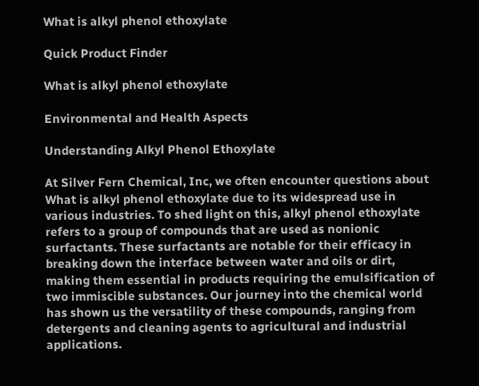What is alkyl phenol ethoxylate

Quick Product Finder

What is alkyl phenol ethoxylate

Environmental and Health Aspects

Understanding Alkyl Phenol Ethoxylate

At Silver Fern Chemical, Inc, we often encounter questions about What is alkyl phenol ethoxylate due to its widespread use in various industries. To shed light on this, alkyl phenol ethoxylate refers to a group of compounds that are used as nonionic surfactants. These surfactants are notable for their efficacy in breaking down the interface between water and oils or dirt, making them essential in products requiring the emulsification of two immiscible substances. Our journey into the chemical world has shown us the versatility of these compounds, ranging from detergents and cleaning agents to agricultural and industrial applications.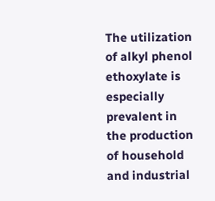The utilization of alkyl phenol ethoxylate is especially prevalent in the production of household and industrial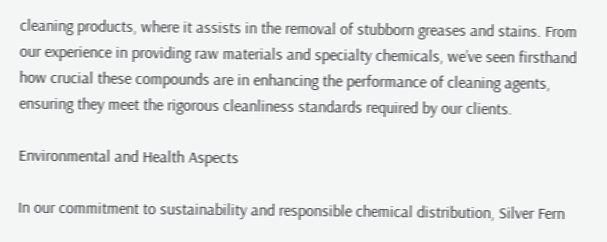cleaning products, where it assists in the removal of stubborn greases and stains. From our experience in providing raw materials and specialty chemicals, we’ve seen firsthand how crucial these compounds are in enhancing the performance of cleaning agents, ensuring they meet the rigorous cleanliness standards required by our clients.

Environmental and Health Aspects

In our commitment to sustainability and responsible chemical distribution, Silver Fern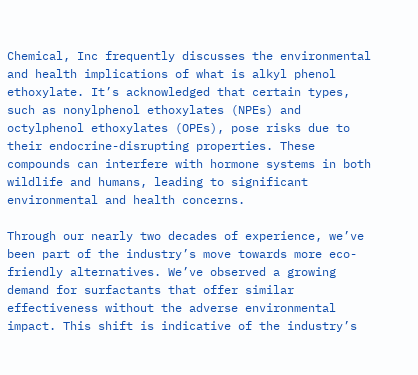Chemical, Inc frequently discusses the environmental and health implications of what is alkyl phenol ethoxylate. It’s acknowledged that certain types, such as nonylphenol ethoxylates (NPEs) and octylphenol ethoxylates (OPEs), pose risks due to their endocrine-disrupting properties. These compounds can interfere with hormone systems in both wildlife and humans, leading to significant environmental and health concerns.

Through our nearly two decades of experience, we’ve been part of the industry’s move towards more eco-friendly alternatives. We’ve observed a growing demand for surfactants that offer similar effectiveness without the adverse environmental impact. This shift is indicative of the industry’s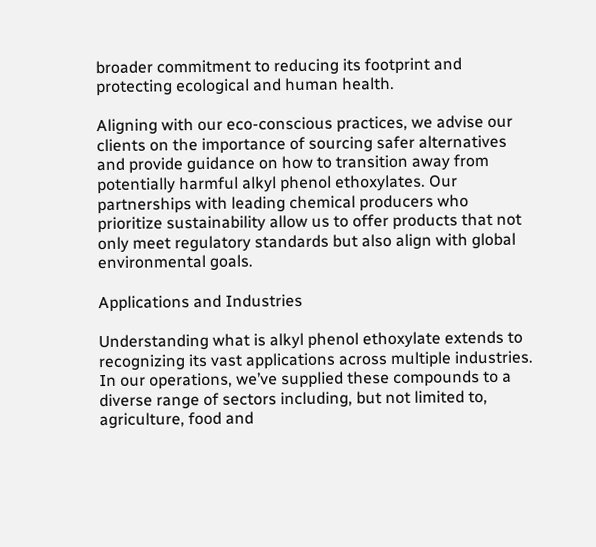broader commitment to reducing its footprint and protecting ecological and human health.

Aligning with our eco-conscious practices, we advise our clients on the importance of sourcing safer alternatives and provide guidance on how to transition away from potentially harmful alkyl phenol ethoxylates. Our partnerships with leading chemical producers who prioritize sustainability allow us to offer products that not only meet regulatory standards but also align with global environmental goals.

Applications and Industries

Understanding what is alkyl phenol ethoxylate extends to recognizing its vast applications across multiple industries. In our operations, we’ve supplied these compounds to a diverse range of sectors including, but not limited to, agriculture, food and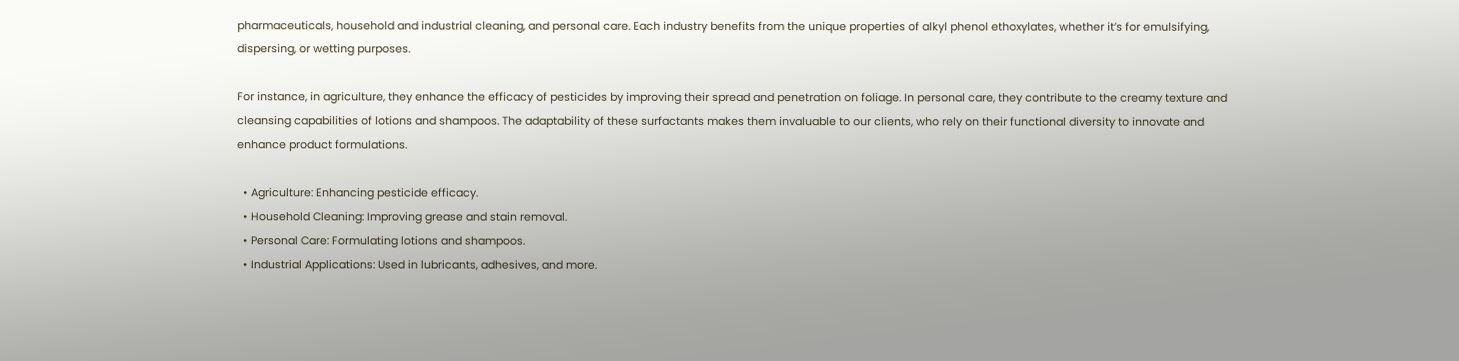pharmaceuticals, household and industrial cleaning, and personal care. Each industry benefits from the unique properties of alkyl phenol ethoxylates, whether it’s for emulsifying, dispersing, or wetting purposes.

For instance, in agriculture, they enhance the efficacy of pesticides by improving their spread and penetration on foliage. In personal care, they contribute to the creamy texture and cleansing capabilities of lotions and shampoos. The adaptability of these surfactants makes them invaluable to our clients, who rely on their functional diversity to innovate and enhance product formulations.

  • Agriculture: Enhancing pesticide efficacy.
  • Household Cleaning: Improving grease and stain removal.
  • Personal Care: Formulating lotions and shampoos.
  • Industrial Applications: Used in lubricants, adhesives, and more.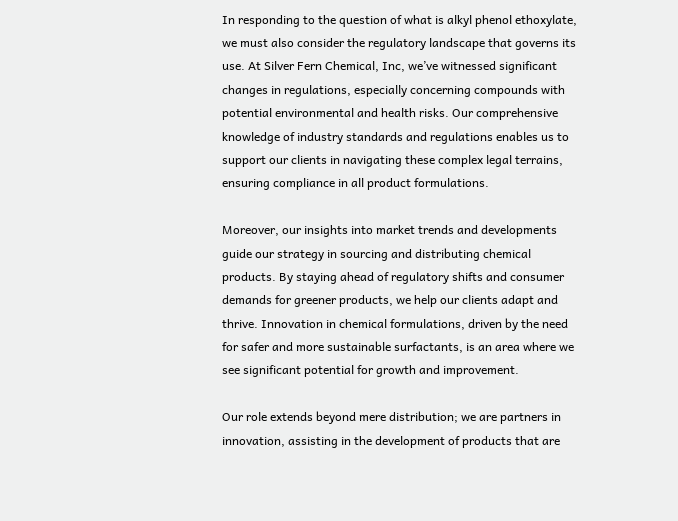In responding to the question of what is alkyl phenol ethoxylate, we must also consider the regulatory landscape that governs its use. At Silver Fern Chemical, Inc, we’ve witnessed significant changes in regulations, especially concerning compounds with potential environmental and health risks. Our comprehensive knowledge of industry standards and regulations enables us to support our clients in navigating these complex legal terrains, ensuring compliance in all product formulations.

Moreover, our insights into market trends and developments guide our strategy in sourcing and distributing chemical products. By staying ahead of regulatory shifts and consumer demands for greener products, we help our clients adapt and thrive. Innovation in chemical formulations, driven by the need for safer and more sustainable surfactants, is an area where we see significant potential for growth and improvement.

Our role extends beyond mere distribution; we are partners in innovation, assisting in the development of products that are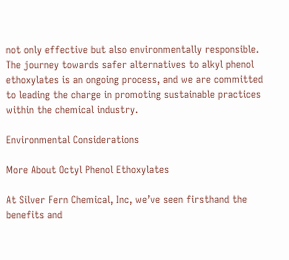not only effective but also environmentally responsible. The journey towards safer alternatives to alkyl phenol ethoxylates is an ongoing process, and we are committed to leading the charge in promoting sustainable practices within the chemical industry.

Environmental Considerations

More About Octyl Phenol Ethoxylates

At Silver Fern Chemical, Inc, we’ve seen firsthand the benefits and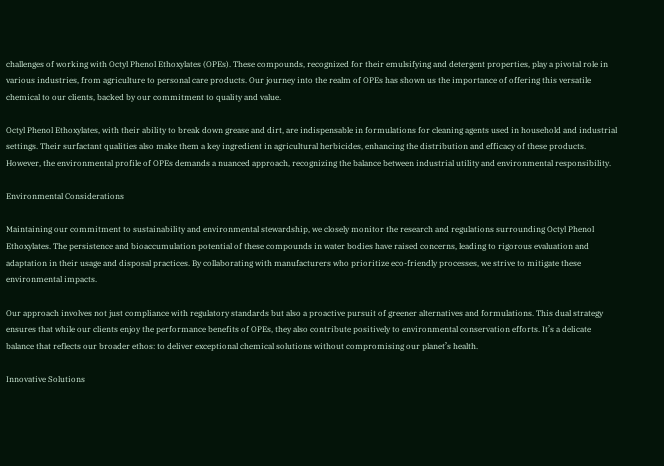challenges of working with Octyl Phenol Ethoxylates (OPEs). These compounds, recognized for their emulsifying and detergent properties, play a pivotal role in various industries, from agriculture to personal care products. Our journey into the realm of OPEs has shown us the importance of offering this versatile chemical to our clients, backed by our commitment to quality and value.

Octyl Phenol Ethoxylates, with their ability to break down grease and dirt, are indispensable in formulations for cleaning agents used in household and industrial settings. Their surfactant qualities also make them a key ingredient in agricultural herbicides, enhancing the distribution and efficacy of these products. However, the environmental profile of OPEs demands a nuanced approach, recognizing the balance between industrial utility and environmental responsibility.

Environmental Considerations

Maintaining our commitment to sustainability and environmental stewardship, we closely monitor the research and regulations surrounding Octyl Phenol Ethoxylates. The persistence and bioaccumulation potential of these compounds in water bodies have raised concerns, leading to rigorous evaluation and adaptation in their usage and disposal practices. By collaborating with manufacturers who prioritize eco-friendly processes, we strive to mitigate these environmental impacts.

Our approach involves not just compliance with regulatory standards but also a proactive pursuit of greener alternatives and formulations. This dual strategy ensures that while our clients enjoy the performance benefits of OPEs, they also contribute positively to environmental conservation efforts. It’s a delicate balance that reflects our broader ethos: to deliver exceptional chemical solutions without compromising our planet’s health.

Innovative Solutions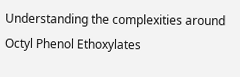Understanding the complexities around Octyl Phenol Ethoxylates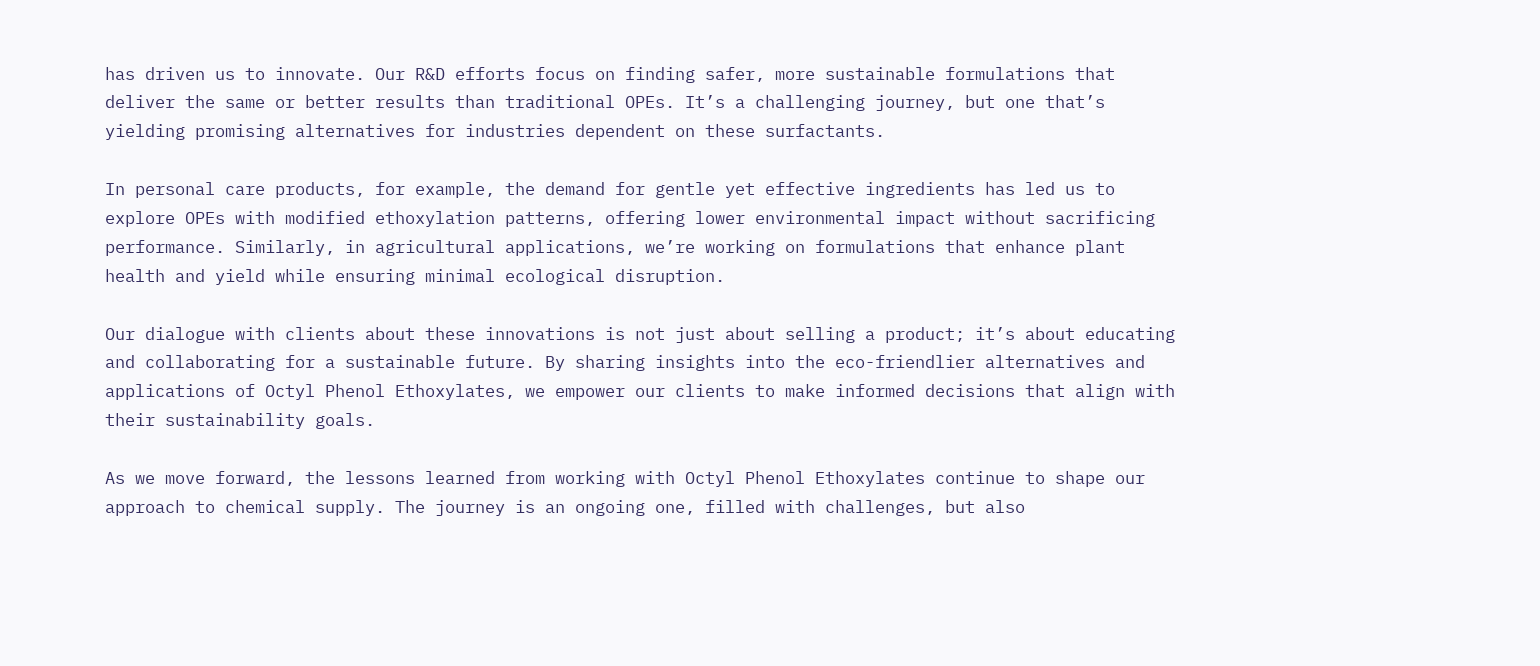has driven us to innovate. Our R&D efforts focus on finding safer, more sustainable formulations that deliver the same or better results than traditional OPEs. It’s a challenging journey, but one that’s yielding promising alternatives for industries dependent on these surfactants.

In personal care products, for example, the demand for gentle yet effective ingredients has led us to explore OPEs with modified ethoxylation patterns, offering lower environmental impact without sacrificing performance. Similarly, in agricultural applications, we’re working on formulations that enhance plant health and yield while ensuring minimal ecological disruption.

Our dialogue with clients about these innovations is not just about selling a product; it’s about educating and collaborating for a sustainable future. By sharing insights into the eco-friendlier alternatives and applications of Octyl Phenol Ethoxylates, we empower our clients to make informed decisions that align with their sustainability goals.

As we move forward, the lessons learned from working with Octyl Phenol Ethoxylates continue to shape our approach to chemical supply. The journey is an ongoing one, filled with challenges, but also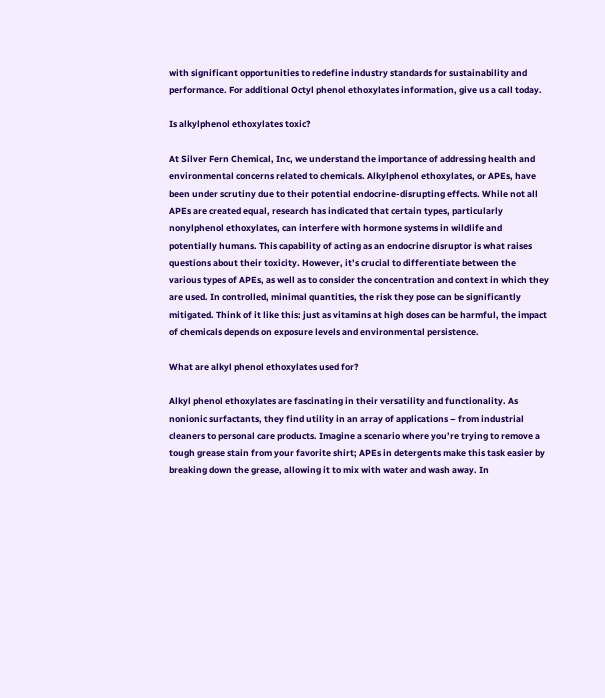with significant opportunities to redefine industry standards for sustainability and performance. For additional Octyl phenol ethoxylates information, give us a call today.

Is alkylphenol ethoxylates toxic?

At Silver Fern Chemical, Inc, we understand the importance of addressing health and environmental concerns related to chemicals. Alkylphenol ethoxylates, or APEs, have been under scrutiny due to their potential endocrine-disrupting effects. While not all APEs are created equal, research has indicated that certain types, particularly nonylphenol ethoxylates, can interfere with hormone systems in wildlife and potentially humans. This capability of acting as an endocrine disruptor is what raises questions about their toxicity. However, it’s crucial to differentiate between the various types of APEs, as well as to consider the concentration and context in which they are used. In controlled, minimal quantities, the risk they pose can be significantly mitigated. Think of it like this: just as vitamins at high doses can be harmful, the impact of chemicals depends on exposure levels and environmental persistence.

What are alkyl phenol ethoxylates used for?

Alkyl phenol ethoxylates are fascinating in their versatility and functionality. As nonionic surfactants, they find utility in an array of applications – from industrial cleaners to personal care products. Imagine a scenario where you’re trying to remove a tough grease stain from your favorite shirt; APEs in detergents make this task easier by breaking down the grease, allowing it to mix with water and wash away. In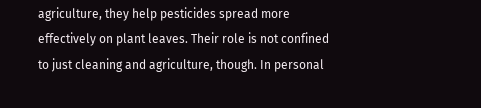agriculture, they help pesticides spread more effectively on plant leaves. Their role is not confined to just cleaning and agriculture, though. In personal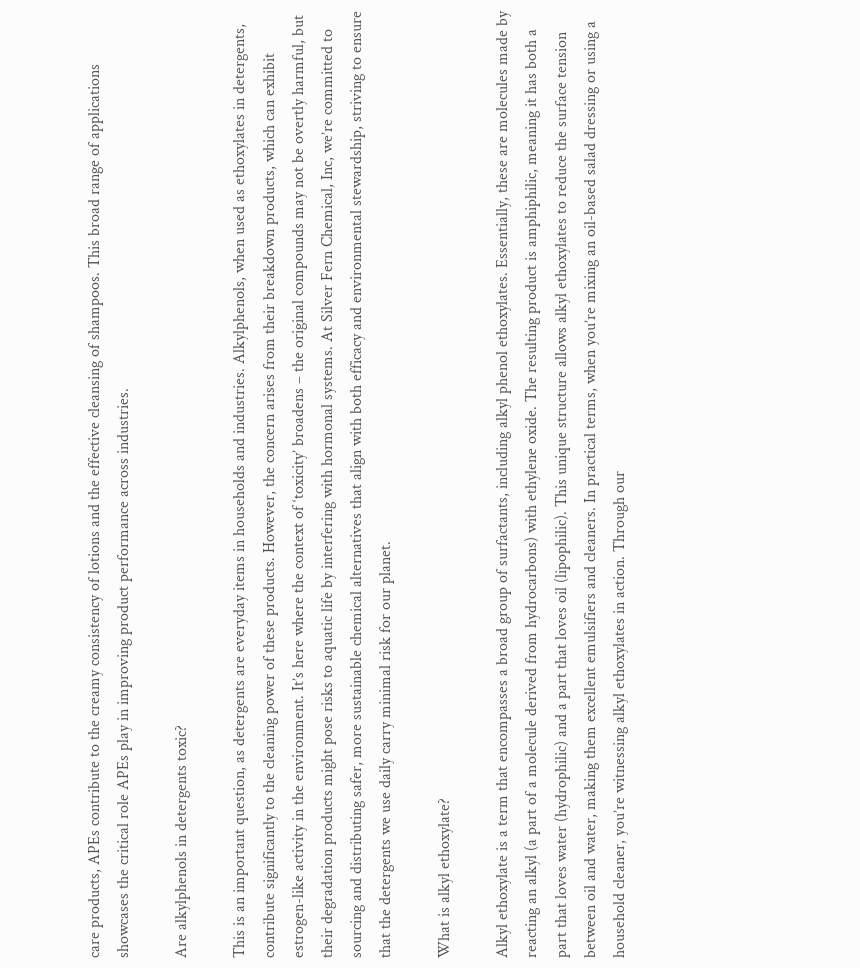care products, APEs contribute to the creamy consistency of lotions and the effective cleansing of shampoos. This broad range of applications showcases the critical role APEs play in improving product performance across industries.

Are alkylphenols in detergents toxic?

This is an important question, as detergents are everyday items in households and industries. Alkylphenols, when used as ethoxylates in detergents, contribute significantly to the cleaning power of these products. However, the concern arises from their breakdown products, which can exhibit estrogen-like activity in the environment. It’s here where the context of ‘toxicity’ broadens – the original compounds may not be overtly harmful, but their degradation products might pose risks to aquatic life by interfering with hormonal systems. At Silver Fern Chemical, Inc, we’re committed to sourcing and distributing safer, more sustainable chemical alternatives that align with both efficacy and environmental stewardship, striving to ensure that the detergents we use daily carry minimal risk for our planet.

What is alkyl ethoxylate?

Alkyl ethoxylate is a term that encompasses a broad group of surfactants, including alkyl phenol ethoxylates. Essentially, these are molecules made by reacting an alkyl (a part of a molecule derived from hydrocarbons) with ethylene oxide. The resulting product is amphiphilic, meaning it has both a part that loves water (hydrophilic) and a part that loves oil (lipophilic). This unique structure allows alkyl ethoxylates to reduce the surface tension between oil and water, making them excellent emulsifiers and cleaners. In practical terms, when you’re mixing an oil-based salad dressing or using a household cleaner, you’re witnessing alkyl ethoxylates in action. Through our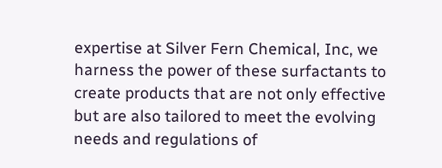expertise at Silver Fern Chemical, Inc, we harness the power of these surfactants to create products that are not only effective but are also tailored to meet the evolving needs and regulations of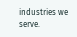industries we serve.